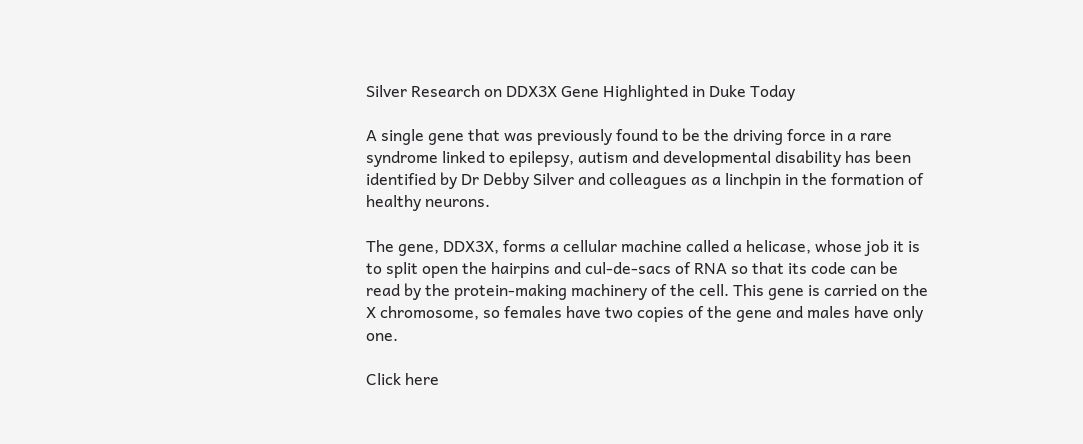Silver Research on DDX3X Gene Highlighted in Duke Today

A single gene that was previously found to be the driving force in a rare syndrome linked to epilepsy, autism and developmental disability has been identified by Dr Debby Silver and colleagues as a linchpin in the formation of healthy neurons.

The gene, DDX3X, forms a cellular machine called a helicase, whose job it is to split open the hairpins and cul-de-sacs of RNA so that its code can be read by the protein-making machinery of the cell. This gene is carried on the X chromosome, so females have two copies of the gene and males have only one.

Click here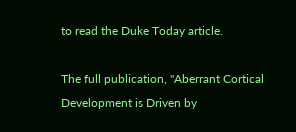to read the Duke Today article.

The full publication, "Aberrant Cortical Development is Driven by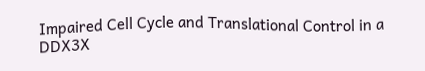Impaired Cell Cycle and Translational Control in a DDX3X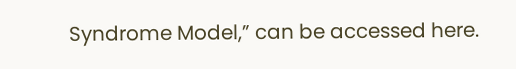Syndrome Model,” can be accessed here.